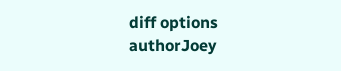diff options
authorJoey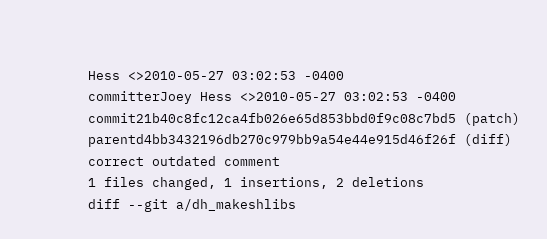Hess <>2010-05-27 03:02:53 -0400
committerJoey Hess <>2010-05-27 03:02:53 -0400
commit21b40c8fc12ca4fb026e65d853bbd0f9c08c7bd5 (patch)
parentd4bb3432196db270c979bb9a54e44e915d46f26f (diff)
correct outdated comment
1 files changed, 1 insertions, 2 deletions
diff --git a/dh_makeshlibs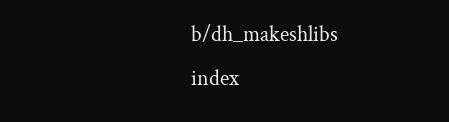b/dh_makeshlibs
index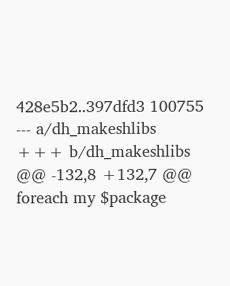428e5b2..397dfd3 100755
--- a/dh_makeshlibs
+++ b/dh_makeshlibs
@@ -132,8 +132,7 @@ foreach my $package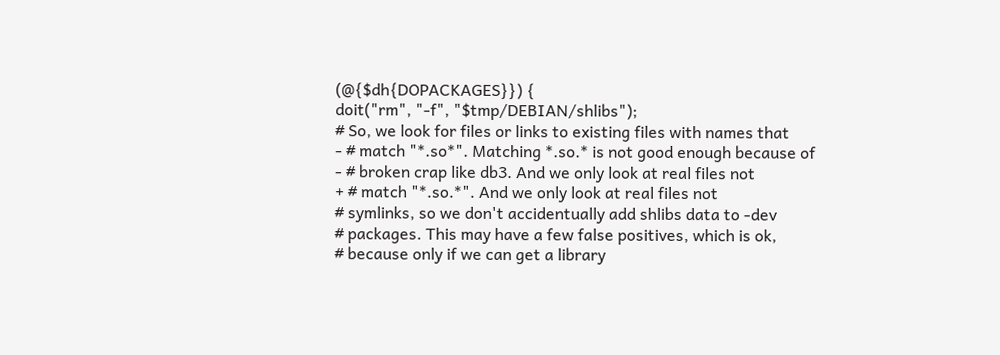(@{$dh{DOPACKAGES}}) {
doit("rm", "-f", "$tmp/DEBIAN/shlibs");
# So, we look for files or links to existing files with names that
- # match "*.so*". Matching *.so.* is not good enough because of
- # broken crap like db3. And we only look at real files not
+ # match "*.so.*". And we only look at real files not
# symlinks, so we don't accidentually add shlibs data to -dev
# packages. This may have a few false positives, which is ok,
# because only if we can get a library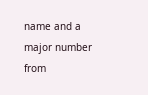name and a major number from